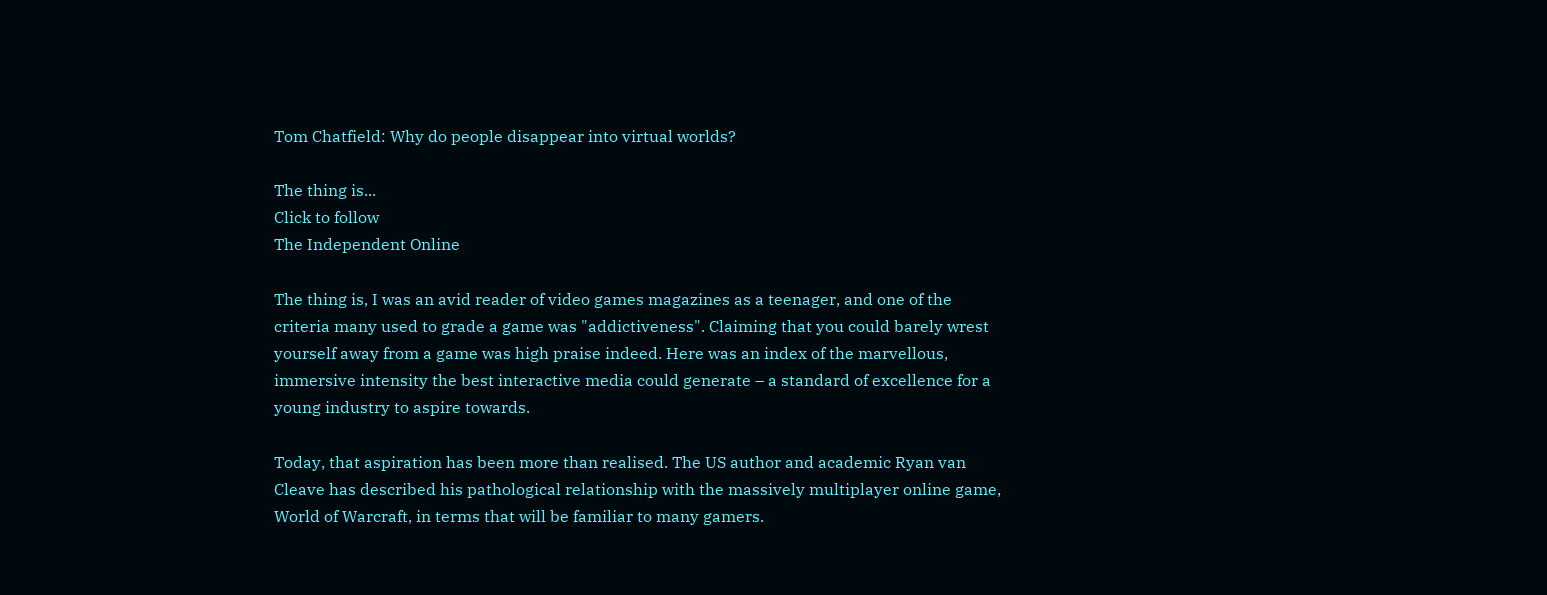Tom Chatfield: Why do people disappear into virtual worlds?

The thing is...
Click to follow
The Independent Online

The thing is, I was an avid reader of video games magazines as a teenager, and one of the criteria many used to grade a game was "addictiveness". Claiming that you could barely wrest yourself away from a game was high praise indeed. Here was an index of the marvellous, immersive intensity the best interactive media could generate – a standard of excellence for a young industry to aspire towards.

Today, that aspiration has been more than realised. The US author and academic Ryan van Cleave has described his pathological relationship with the massively multiplayer online game, World of Warcraft, in terms that will be familiar to many gamers.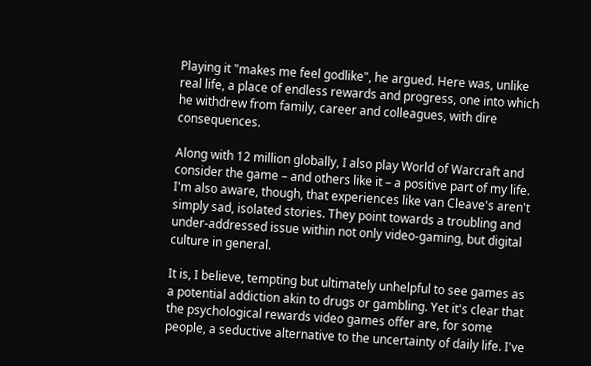Playing it "makes me feel godlike", he argued. Here was, unlike real life, a place of endless rewards and progress, one into which he withdrew from family, career and colleagues, with dire consequences.

Along with 12 million globally, I also play World of Warcraft and consider the game – and others like it – a positive part of my life. I'm also aware, though, that experiences like van Cleave's aren't simply sad, isolated stories. They point towards a troubling and under-addressed issue within not only video-gaming, but digital culture in general.

It is, I believe, tempting but ultimately unhelpful to see games as a potential addiction akin to drugs or gambling. Yet it's clear that the psychological rewards video games offer are, for some people, a seductive alternative to the uncertainty of daily life. I've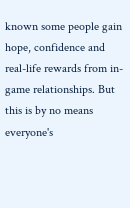known some people gain hope, confidence and real-life rewards from in-game relationships. But this is by no means everyone's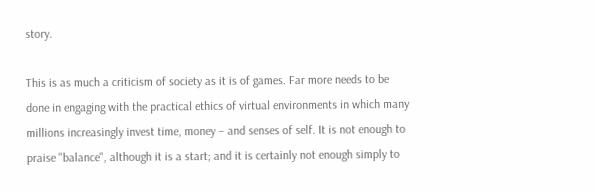story.

This is as much a criticism of society as it is of games. Far more needs to be done in engaging with the practical ethics of virtual environments in which many millions increasingly invest time, money – and senses of self. It is not enough to praise "balance", although it is a start; and it is certainly not enough simply to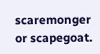scaremonger or scapegoat.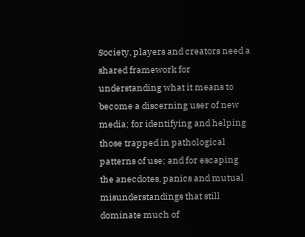Society, players and creators need a shared framework for understanding what it means to become a discerning user of new media; for identifying and helping those trapped in pathological patterns of use; and for escaping the anecdotes, panics and mutual misunderstandings that still dominate much of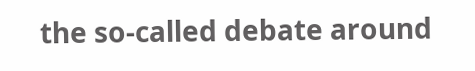the so-called debate around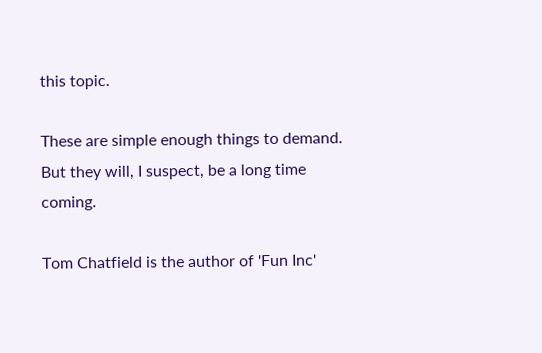this topic.

These are simple enough things to demand. But they will, I suspect, be a long time coming.

Tom Chatfield is the author of 'Fun Inc'